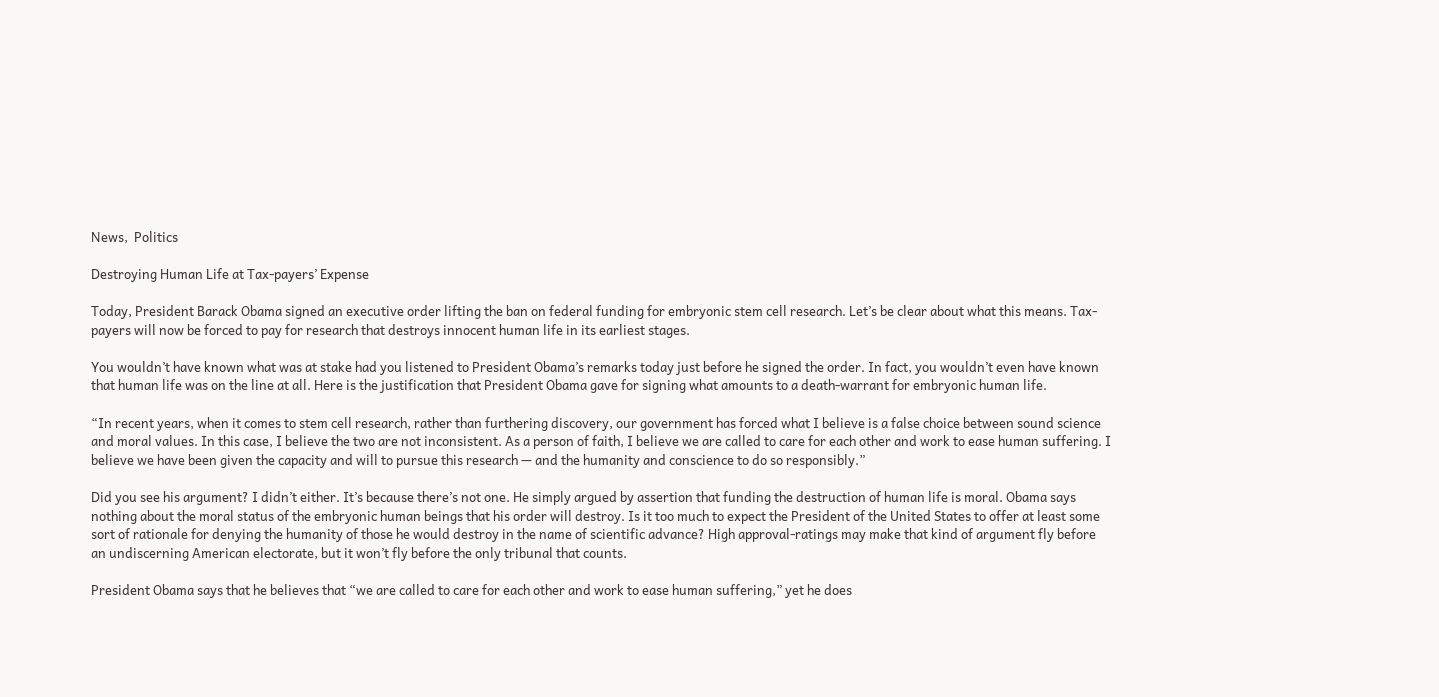News,  Politics

Destroying Human Life at Tax-payers’ Expense

Today, President Barack Obama signed an executive order lifting the ban on federal funding for embryonic stem cell research. Let’s be clear about what this means. Tax-payers will now be forced to pay for research that destroys innocent human life in its earliest stages.

You wouldn’t have known what was at stake had you listened to President Obama’s remarks today just before he signed the order. In fact, you wouldn’t even have known that human life was on the line at all. Here is the justification that President Obama gave for signing what amounts to a death-warrant for embryonic human life.

“In recent years, when it comes to stem cell research, rather than furthering discovery, our government has forced what I believe is a false choice between sound science and moral values. In this case, I believe the two are not inconsistent. As a person of faith, I believe we are called to care for each other and work to ease human suffering. I believe we have been given the capacity and will to pursue this research — and the humanity and conscience to do so responsibly.”

Did you see his argument? I didn’t either. It’s because there’s not one. He simply argued by assertion that funding the destruction of human life is moral. Obama says nothing about the moral status of the embryonic human beings that his order will destroy. Is it too much to expect the President of the United States to offer at least some sort of rationale for denying the humanity of those he would destroy in the name of scientific advance? High approval-ratings may make that kind of argument fly before an undiscerning American electorate, but it won’t fly before the only tribunal that counts.

President Obama says that he believes that “we are called to care for each other and work to ease human suffering,” yet he does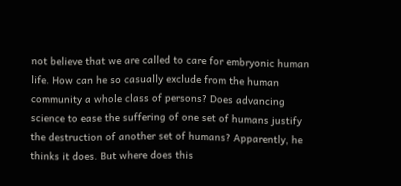not believe that we are called to care for embryonic human life. How can he so casually exclude from the human community a whole class of persons? Does advancing science to ease the suffering of one set of humans justify the destruction of another set of humans? Apparently, he thinks it does. But where does this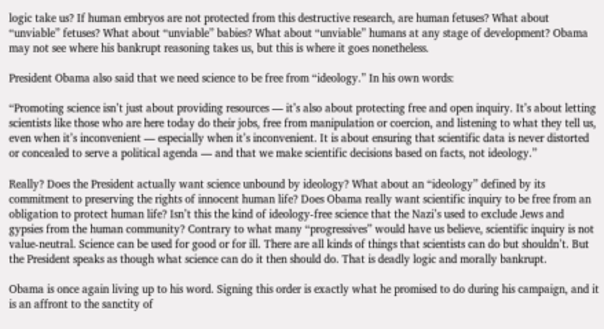logic take us? If human embryos are not protected from this destructive research, are human fetuses? What about “unviable” fetuses? What about “unviable” babies? What about “unviable” humans at any stage of development? Obama may not see where his bankrupt reasoning takes us, but this is where it goes nonetheless.

President Obama also said that we need science to be free from “ideology.” In his own words:

“Promoting science isn’t just about providing resources — it’s also about protecting free and open inquiry. It’s about letting scientists like those who are here today do their jobs, free from manipulation or coercion, and listening to what they tell us, even when it’s inconvenient — especially when it’s inconvenient. It is about ensuring that scientific data is never distorted or concealed to serve a political agenda — and that we make scientific decisions based on facts, not ideology.”

Really? Does the President actually want science unbound by ideology? What about an “ideology” defined by its commitment to preserving the rights of innocent human life? Does Obama really want scientific inquiry to be free from an obligation to protect human life? Isn’t this the kind of ideology-free science that the Nazi’s used to exclude Jews and gypsies from the human community? Contrary to what many “progressives” would have us believe, scientific inquiry is not value-neutral. Science can be used for good or for ill. There are all kinds of things that scientists can do but shouldn’t. But the President speaks as though what science can do it then should do. That is deadly logic and morally bankrupt.

Obama is once again living up to his word. Signing this order is exactly what he promised to do during his campaign, and it is an affront to the sanctity of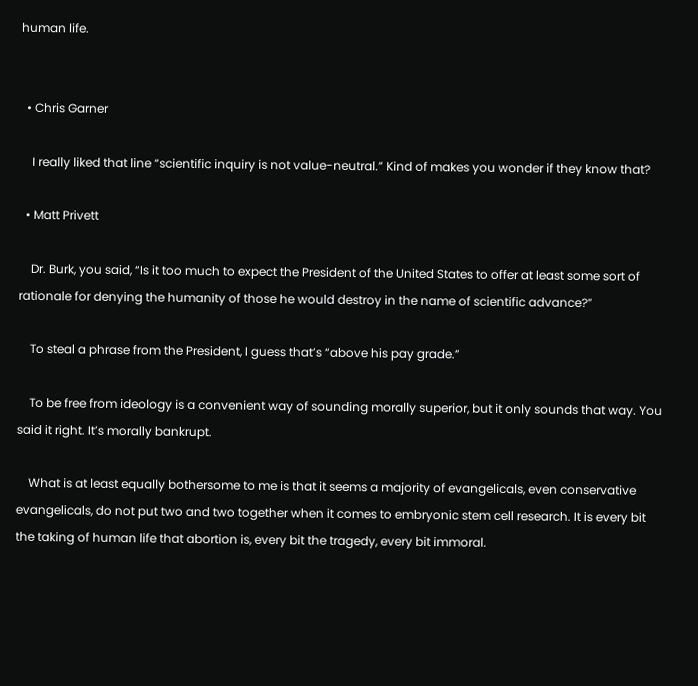human life.


  • Chris Garner

    I really liked that line “scientific inquiry is not value-neutral.” Kind of makes you wonder if they know that?

  • Matt Privett

    Dr. Burk, you said, “Is it too much to expect the President of the United States to offer at least some sort of rationale for denying the humanity of those he would destroy in the name of scientific advance?”

    To steal a phrase from the President, I guess that’s “above his pay grade.”

    To be free from ideology is a convenient way of sounding morally superior, but it only sounds that way. You said it right. It’s morally bankrupt.

    What is at least equally bothersome to me is that it seems a majority of evangelicals, even conservative evangelicals, do not put two and two together when it comes to embryonic stem cell research. It is every bit the taking of human life that abortion is, every bit the tragedy, every bit immoral.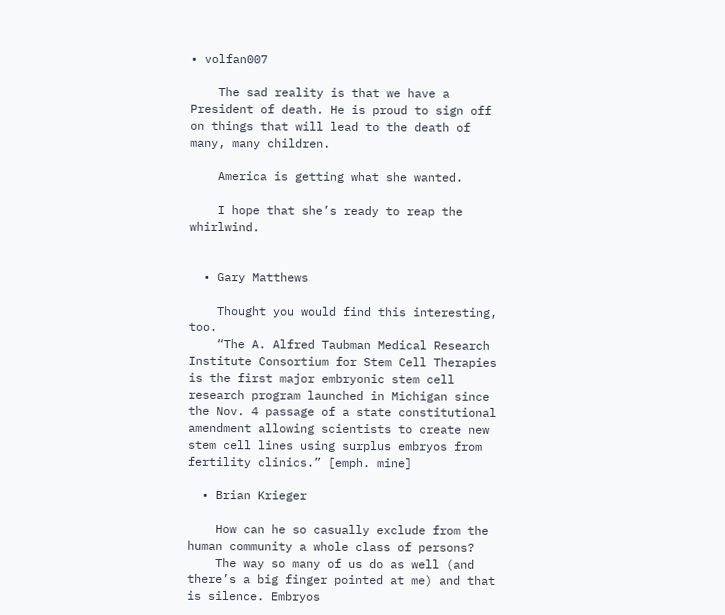• volfan007

    The sad reality is that we have a President of death. He is proud to sign off on things that will lead to the death of many, many children.

    America is getting what she wanted.

    I hope that she’s ready to reap the whirlwind.


  • Gary Matthews

    Thought you would find this interesting, too.
    “The A. Alfred Taubman Medical Research Institute Consortium for Stem Cell Therapies is the first major embryonic stem cell research program launched in Michigan since the Nov. 4 passage of a state constitutional amendment allowing scientists to create new stem cell lines using surplus embryos from fertility clinics.” [emph. mine]

  • Brian Krieger

    How can he so casually exclude from the human community a whole class of persons?
    The way so many of us do as well (and there’s a big finger pointed at me) and that is silence. Embryos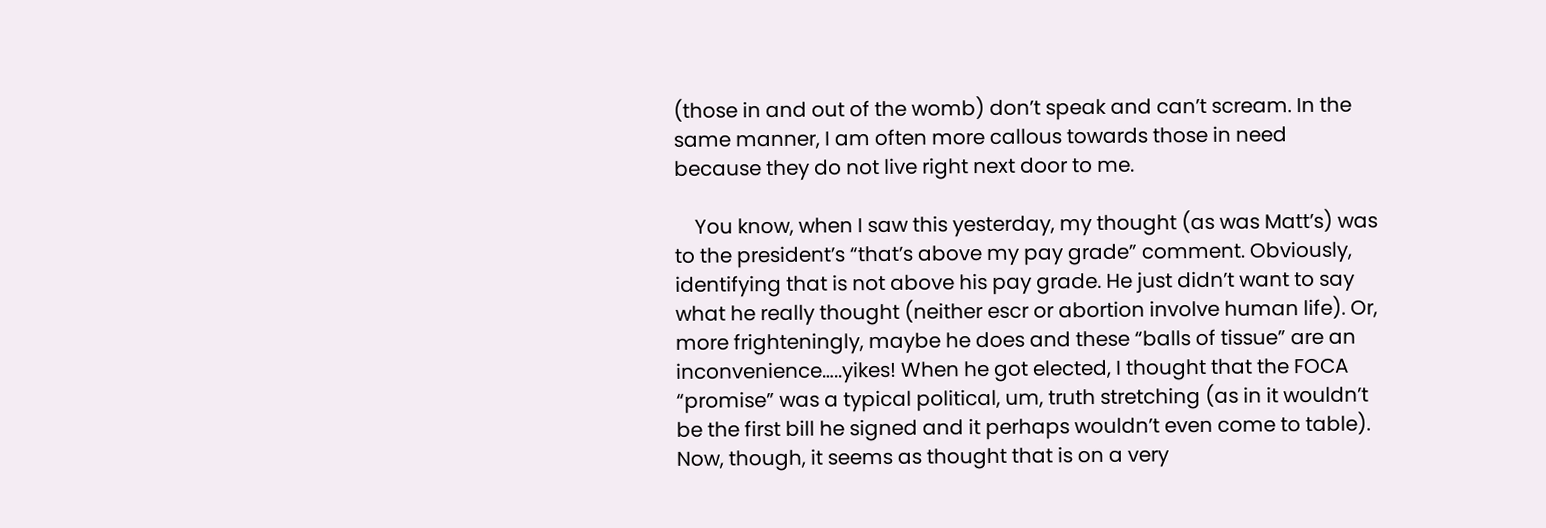(those in and out of the womb) don’t speak and can’t scream. In the same manner, I am often more callous towards those in need because they do not live right next door to me.

    You know, when I saw this yesterday, my thought (as was Matt’s) was to the president’s “that’s above my pay grade” comment. Obviously, identifying that is not above his pay grade. He just didn’t want to say what he really thought (neither escr or abortion involve human life). Or, more frighteningly, maybe he does and these “balls of tissue” are an inconvenience…..yikes! When he got elected, I thought that the FOCA “promise” was a typical political, um, truth stretching (as in it wouldn’t be the first bill he signed and it perhaps wouldn’t even come to table). Now, though, it seems as thought that is on a very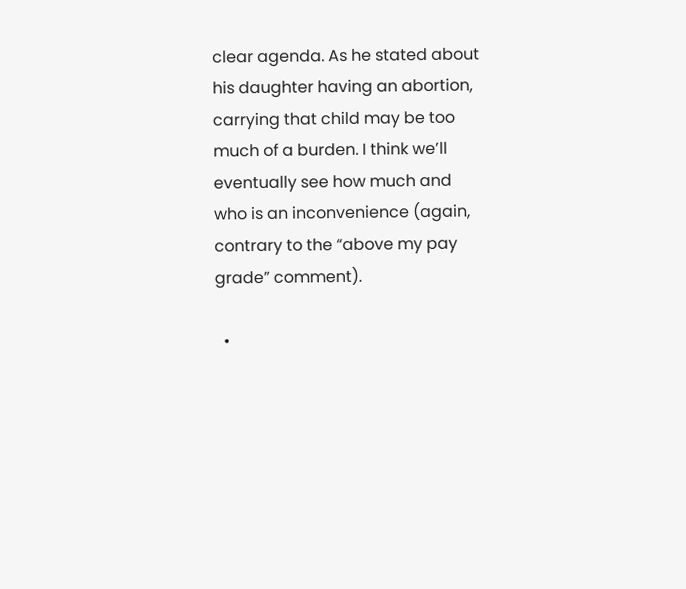clear agenda. As he stated about his daughter having an abortion, carrying that child may be too much of a burden. I think we’ll eventually see how much and who is an inconvenience (again, contrary to the “above my pay grade” comment).

  •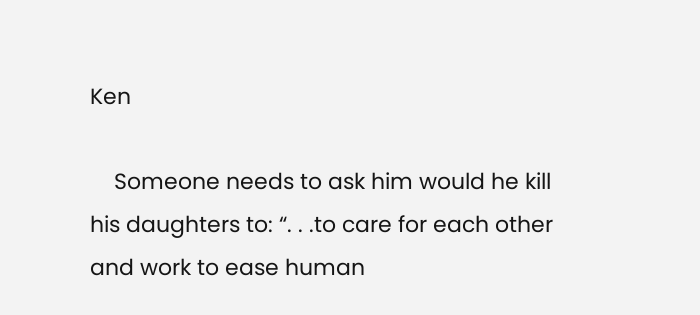Ken

    Someone needs to ask him would he kill his daughters to: “. . .to care for each other and work to ease human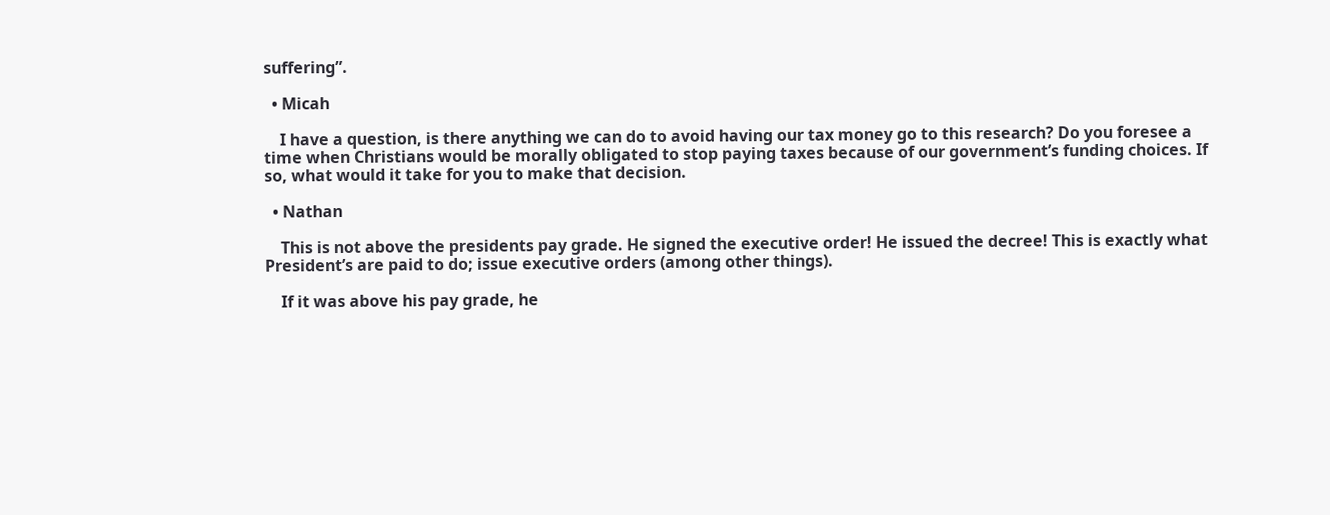suffering”.

  • Micah

    I have a question, is there anything we can do to avoid having our tax money go to this research? Do you foresee a time when Christians would be morally obligated to stop paying taxes because of our government’s funding choices. If so, what would it take for you to make that decision.

  • Nathan

    This is not above the presidents pay grade. He signed the executive order! He issued the decree! This is exactly what President’s are paid to do; issue executive orders (among other things).

    If it was above his pay grade, he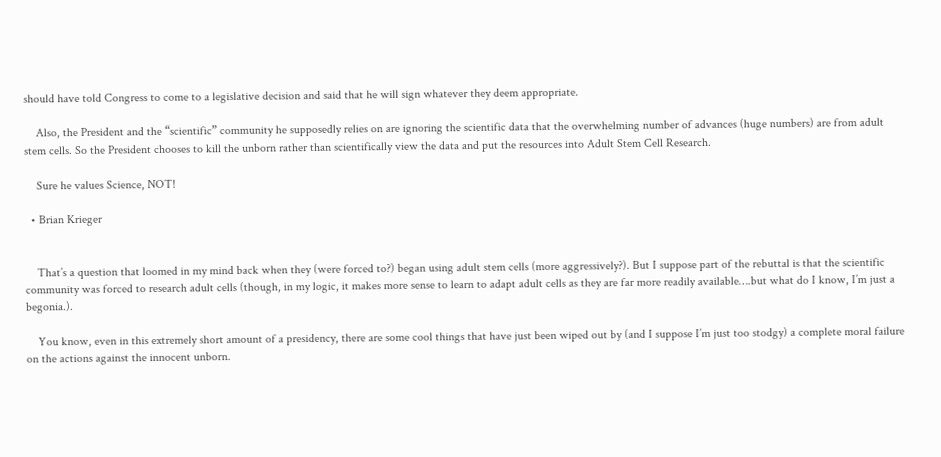should have told Congress to come to a legislative decision and said that he will sign whatever they deem appropriate.

    Also, the President and the “scientific” community he supposedly relies on are ignoring the scientific data that the overwhelming number of advances (huge numbers) are from adult stem cells. So the President chooses to kill the unborn rather than scientifically view the data and put the resources into Adult Stem Cell Research.

    Sure he values Science, NOT!

  • Brian Krieger


    That’s a question that loomed in my mind back when they (were forced to?) began using adult stem cells (more aggressively?). But I suppose part of the rebuttal is that the scientific community was forced to research adult cells (though, in my logic, it makes more sense to learn to adapt adult cells as they are far more readily available….but what do I know, I’m just a begonia.).

    You know, even in this extremely short amount of a presidency, there are some cool things that have just been wiped out by (and I suppose I’m just too stodgy) a complete moral failure on the actions against the innocent unborn.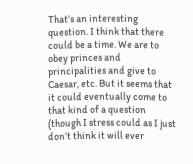That’s an interesting question. I think that there could be a time. We are to obey princes and principalities and give to Caesar, etc. But it seems that it could eventually come to that kind of a question (though I stress could as I just don’t think it will ever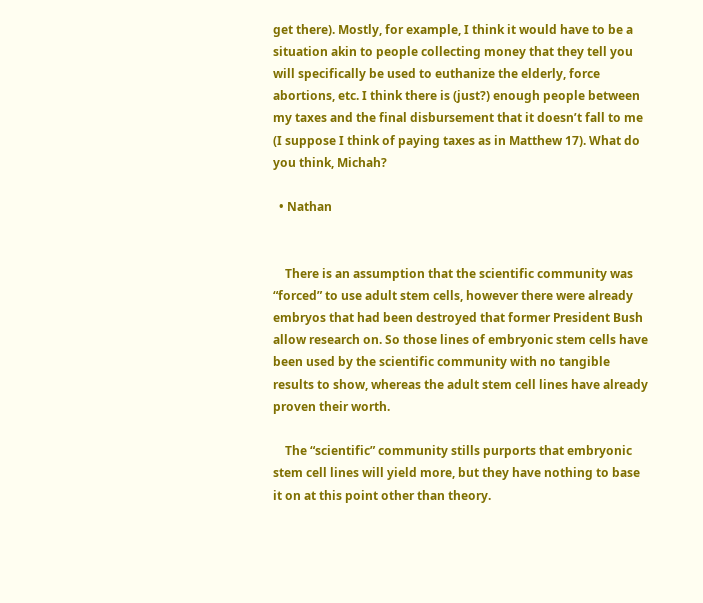get there). Mostly, for example, I think it would have to be a situation akin to people collecting money that they tell you will specifically be used to euthanize the elderly, force abortions, etc. I think there is (just?) enough people between my taxes and the final disbursement that it doesn’t fall to me (I suppose I think of paying taxes as in Matthew 17). What do you think, Michah?

  • Nathan


    There is an assumption that the scientific community was “forced” to use adult stem cells, however there were already embryos that had been destroyed that former President Bush allow research on. So those lines of embryonic stem cells have been used by the scientific community with no tangible results to show, whereas the adult stem cell lines have already proven their worth.

    The “scientific” community stills purports that embryonic stem cell lines will yield more, but they have nothing to base it on at this point other than theory.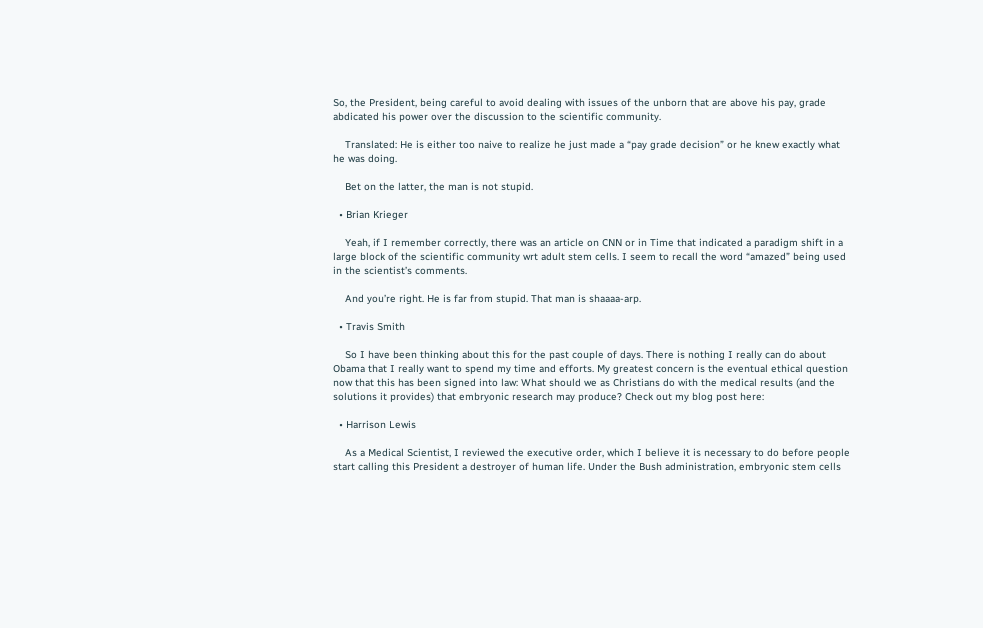So, the President, being careful to avoid dealing with issues of the unborn that are above his pay, grade abdicated his power over the discussion to the scientific community.

    Translated: He is either too naive to realize he just made a “pay grade decision” or he knew exactly what he was doing.

    Bet on the latter, the man is not stupid.

  • Brian Krieger

    Yeah, if I remember correctly, there was an article on CNN or in Time that indicated a paradigm shift in a large block of the scientific community wrt adult stem cells. I seem to recall the word “amazed” being used in the scientist’s comments.

    And you’re right. He is far from stupid. That man is shaaaa-arp.

  • Travis Smith

    So I have been thinking about this for the past couple of days. There is nothing I really can do about Obama that I really want to spend my time and efforts. My greatest concern is the eventual ethical question now that this has been signed into law: What should we as Christians do with the medical results (and the solutions it provides) that embryonic research may produce? Check out my blog post here:

  • Harrison Lewis

    As a Medical Scientist, I reviewed the executive order, which I believe it is necessary to do before people start calling this President a destroyer of human life. Under the Bush administration, embryonic stem cells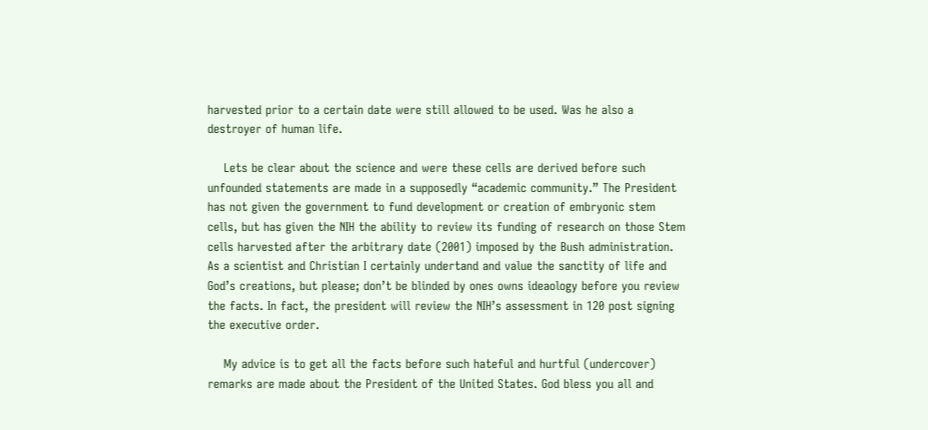harvested prior to a certain date were still allowed to be used. Was he also a destroyer of human life.

    Lets be clear about the science and were these cells are derived before such unfounded statements are made in a supposedly “academic community.” The President has not given the government to fund development or creation of embryonic stem cells, but has given the NIH the ability to review its funding of research on those Stem cells harvested after the arbitrary date (2001) imposed by the Bush administration. As a scientist and Christian I certainly undertand and value the sanctity of life and God’s creations, but please; don’t be blinded by ones owns ideaology before you review the facts. In fact, the president will review the NIH’s assessment in 120 post signing the executive order.

    My advice is to get all the facts before such hateful and hurtful (undercover) remarks are made about the President of the United States. God bless you all and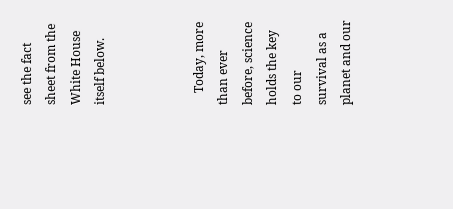see the fact sheet from the White House itself below.



    Today, more than ever before, science holds the key to our survival as a planet and our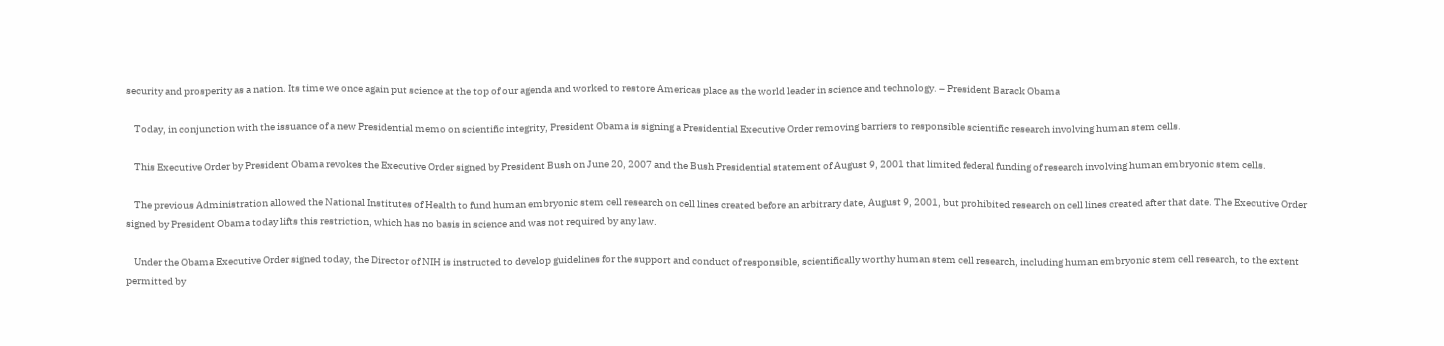security and prosperity as a nation. Its time we once again put science at the top of our agenda and worked to restore Americas place as the world leader in science and technology. – President Barack Obama

    Today, in conjunction with the issuance of a new Presidential memo on scientific integrity, President Obama is signing a Presidential Executive Order removing barriers to responsible scientific research involving human stem cells.

    This Executive Order by President Obama revokes the Executive Order signed by President Bush on June 20, 2007 and the Bush Presidential statement of August 9, 2001 that limited federal funding of research involving human embryonic stem cells.

    The previous Administration allowed the National Institutes of Health to fund human embryonic stem cell research on cell lines created before an arbitrary date, August 9, 2001, but prohibited research on cell lines created after that date. The Executive Order signed by President Obama today lifts this restriction, which has no basis in science and was not required by any law.

    Under the Obama Executive Order signed today, the Director of NIH is instructed to develop guidelines for the support and conduct of responsible, scientifically worthy human stem cell research, including human embryonic stem cell research, to the extent permitted by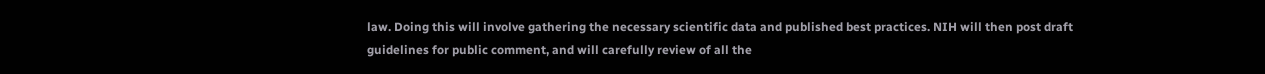law. Doing this will involve gathering the necessary scientific data and published best practices. NIH will then post draft guidelines for public comment, and will carefully review of all the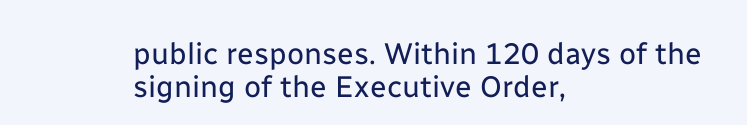public responses. Within 120 days of the signing of the Executive Order,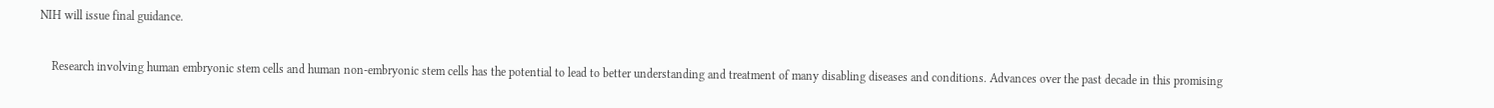NIH will issue final guidance.

    Research involving human embryonic stem cells and human non-embryonic stem cells has the potential to lead to better understanding and treatment of many disabling diseases and conditions. Advances over the past decade in this promising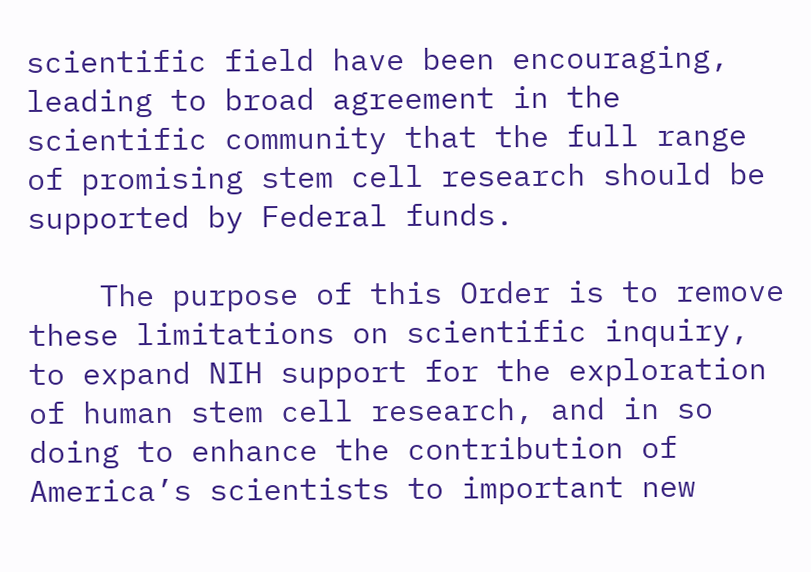scientific field have been encouraging, leading to broad agreement in the scientific community that the full range of promising stem cell research should be supported by Federal funds.

    The purpose of this Order is to remove these limitations on scientific inquiry, to expand NIH support for the exploration of human stem cell research, and in so doing to enhance the contribution of America’s scientists to important new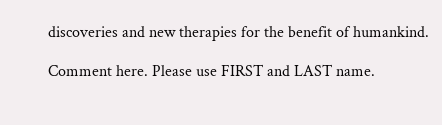discoveries and new therapies for the benefit of humankind.

Comment here. Please use FIRST and LAST name.